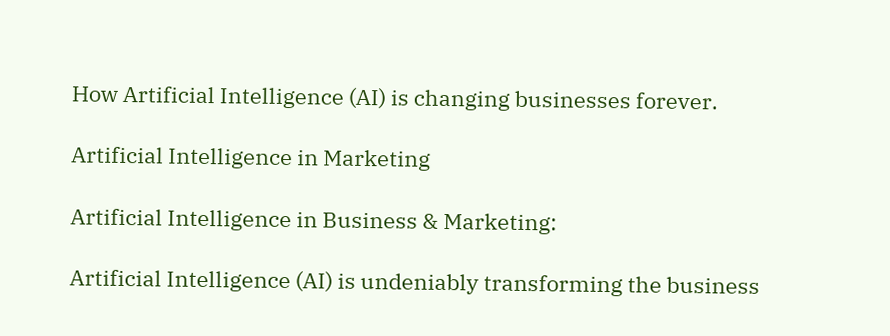How Artificial Intelligence (AI) is changing businesses forever.

Artificial Intelligence in Marketing

Artificial Intelligence in Business & Marketing:

Artificial Intelligence (AI) is undeniably transforming the business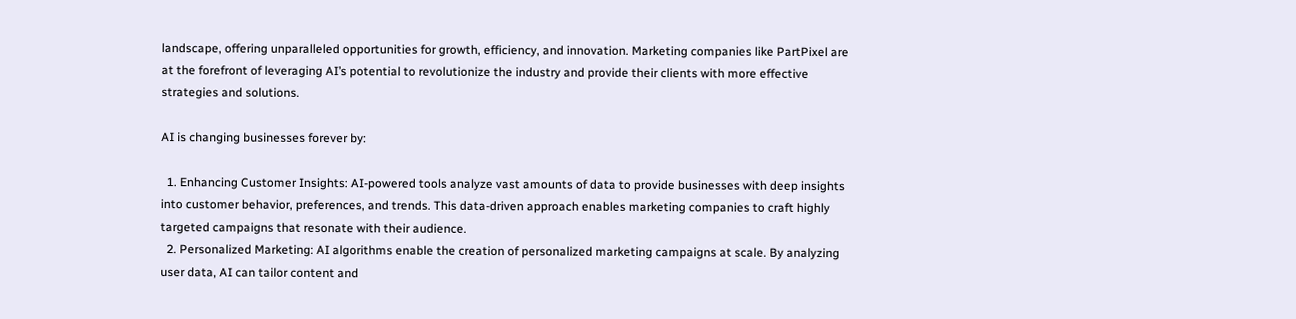landscape, offering unparalleled opportunities for growth, efficiency, and innovation. Marketing companies like PartPixel are at the forefront of leveraging AI’s potential to revolutionize the industry and provide their clients with more effective strategies and solutions.

AI is changing businesses forever by:

  1. Enhancing Customer Insights: AI-powered tools analyze vast amounts of data to provide businesses with deep insights into customer behavior, preferences, and trends. This data-driven approach enables marketing companies to craft highly targeted campaigns that resonate with their audience.
  2. Personalized Marketing: AI algorithms enable the creation of personalized marketing campaigns at scale. By analyzing user data, AI can tailor content and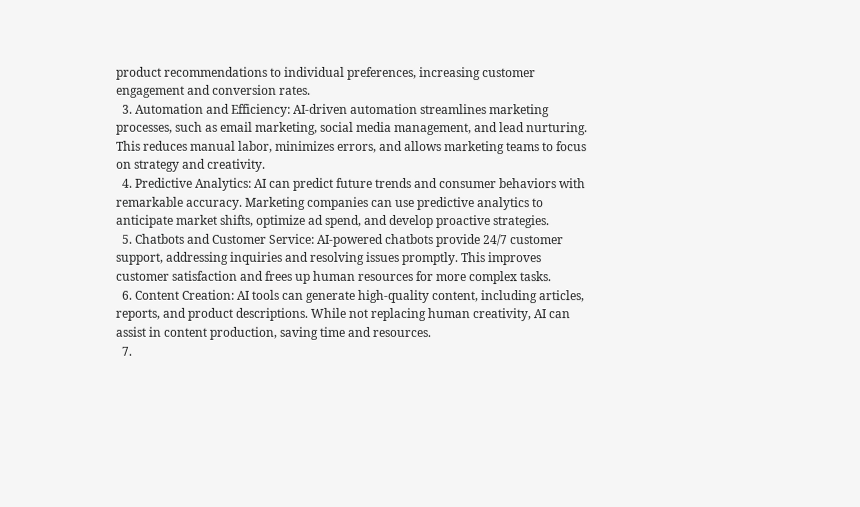product recommendations to individual preferences, increasing customer engagement and conversion rates.
  3. Automation and Efficiency: AI-driven automation streamlines marketing processes, such as email marketing, social media management, and lead nurturing. This reduces manual labor, minimizes errors, and allows marketing teams to focus on strategy and creativity.
  4. Predictive Analytics: AI can predict future trends and consumer behaviors with remarkable accuracy. Marketing companies can use predictive analytics to anticipate market shifts, optimize ad spend, and develop proactive strategies.
  5. Chatbots and Customer Service: AI-powered chatbots provide 24/7 customer support, addressing inquiries and resolving issues promptly. This improves customer satisfaction and frees up human resources for more complex tasks.
  6. Content Creation: AI tools can generate high-quality content, including articles, reports, and product descriptions. While not replacing human creativity, AI can assist in content production, saving time and resources.
  7.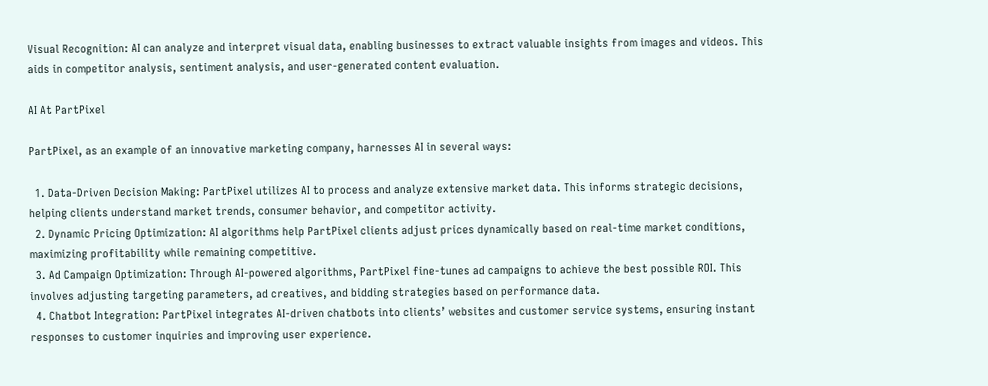Visual Recognition: AI can analyze and interpret visual data, enabling businesses to extract valuable insights from images and videos. This aids in competitor analysis, sentiment analysis, and user-generated content evaluation.

AI At PartPixel

PartPixel, as an example of an innovative marketing company, harnesses AI in several ways:

  1. Data-Driven Decision Making: PartPixel utilizes AI to process and analyze extensive market data. This informs strategic decisions, helping clients understand market trends, consumer behavior, and competitor activity.
  2. Dynamic Pricing Optimization: AI algorithms help PartPixel clients adjust prices dynamically based on real-time market conditions, maximizing profitability while remaining competitive.
  3. Ad Campaign Optimization: Through AI-powered algorithms, PartPixel fine-tunes ad campaigns to achieve the best possible ROI. This involves adjusting targeting parameters, ad creatives, and bidding strategies based on performance data.
  4. Chatbot Integration: PartPixel integrates AI-driven chatbots into clients’ websites and customer service systems, ensuring instant responses to customer inquiries and improving user experience.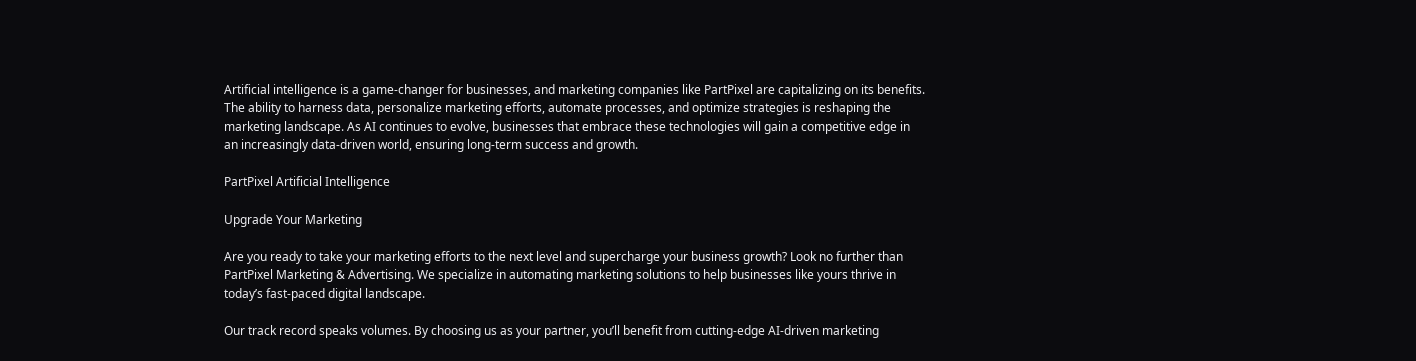Artificial intelligence is a game-changer for businesses, and marketing companies like PartPixel are capitalizing on its benefits. The ability to harness data, personalize marketing efforts, automate processes, and optimize strategies is reshaping the marketing landscape. As AI continues to evolve, businesses that embrace these technologies will gain a competitive edge in an increasingly data-driven world, ensuring long-term success and growth.

PartPixel Artificial Intelligence

Upgrade Your Marketing

Are you ready to take your marketing efforts to the next level and supercharge your business growth? Look no further than PartPixel Marketing & Advertising. We specialize in automating marketing solutions to help businesses like yours thrive in today’s fast-paced digital landscape.

Our track record speaks volumes. By choosing us as your partner, you’ll benefit from cutting-edge AI-driven marketing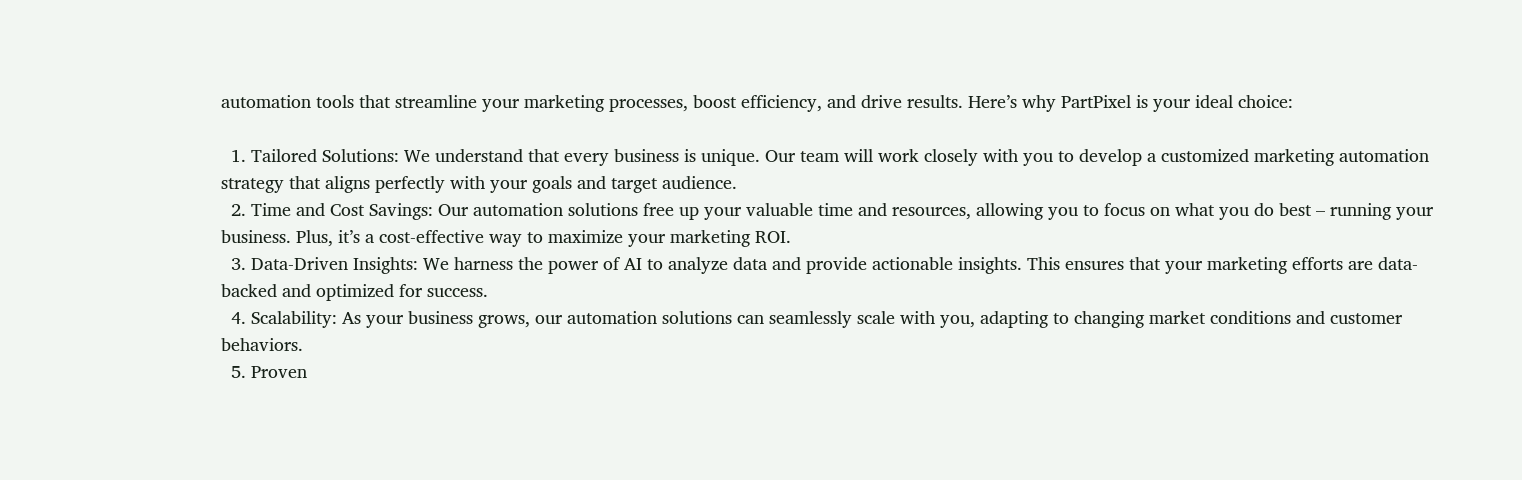automation tools that streamline your marketing processes, boost efficiency, and drive results. Here’s why PartPixel is your ideal choice:

  1. Tailored Solutions: We understand that every business is unique. Our team will work closely with you to develop a customized marketing automation strategy that aligns perfectly with your goals and target audience.
  2. Time and Cost Savings: Our automation solutions free up your valuable time and resources, allowing you to focus on what you do best – running your business. Plus, it’s a cost-effective way to maximize your marketing ROI.
  3. Data-Driven Insights: We harness the power of AI to analyze data and provide actionable insights. This ensures that your marketing efforts are data-backed and optimized for success.
  4. Scalability: As your business grows, our automation solutions can seamlessly scale with you, adapting to changing market conditions and customer behaviors.
  5. Proven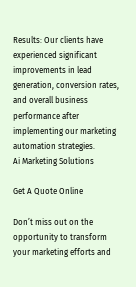Results: Our clients have experienced significant improvements in lead generation, conversion rates, and overall business performance after implementing our marketing automation strategies.
Ai Marketing Solutions

Get A Quote Online

Don’t miss out on the opportunity to transform your marketing efforts and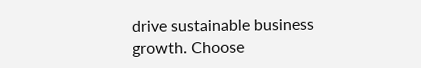drive sustainable business growth. Choose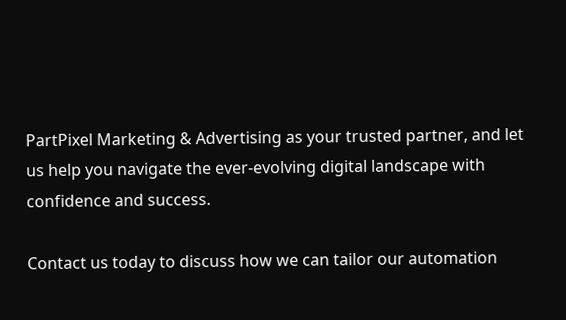PartPixel Marketing & Advertising as your trusted partner, and let us help you navigate the ever-evolving digital landscape with confidence and success.

Contact us today to discuss how we can tailor our automation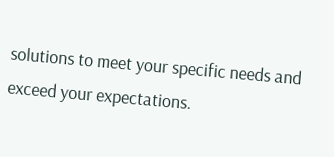solutions to meet your specific needs and exceed your expectations.